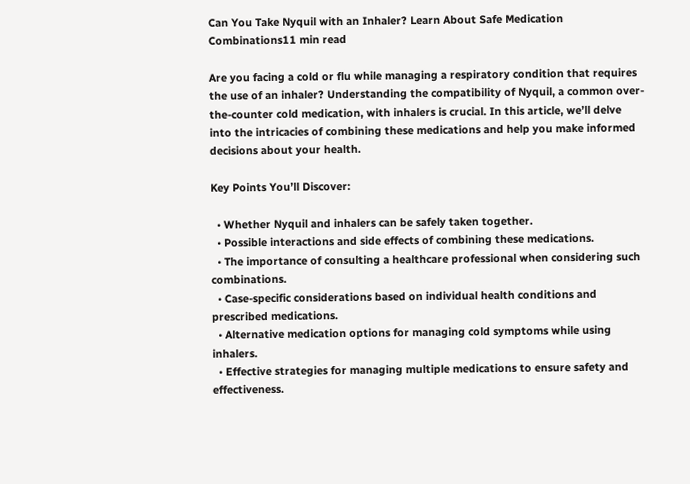Can You Take Nyquil with an Inhaler? Learn About Safe Medication Combinations11 min read

Are you facing a cold or flu while managing a respiratory condition that requires the use of an inhaler? Understanding the compatibility of Nyquil, a common over-the-counter cold medication, with inhalers is crucial. In this article, we’ll delve into the intricacies of combining these medications and help you make informed decisions about your health.

Key Points You’ll Discover:

  • Whether Nyquil and inhalers can be safely taken together.
  • Possible interactions and side effects of combining these medications.
  • The importance of consulting a healthcare professional when considering such combinations.
  • Case-specific considerations based on individual health conditions and prescribed medications.
  • Alternative medication options for managing cold symptoms while using inhalers.
  • Effective strategies for managing multiple medications to ensure safety and effectiveness.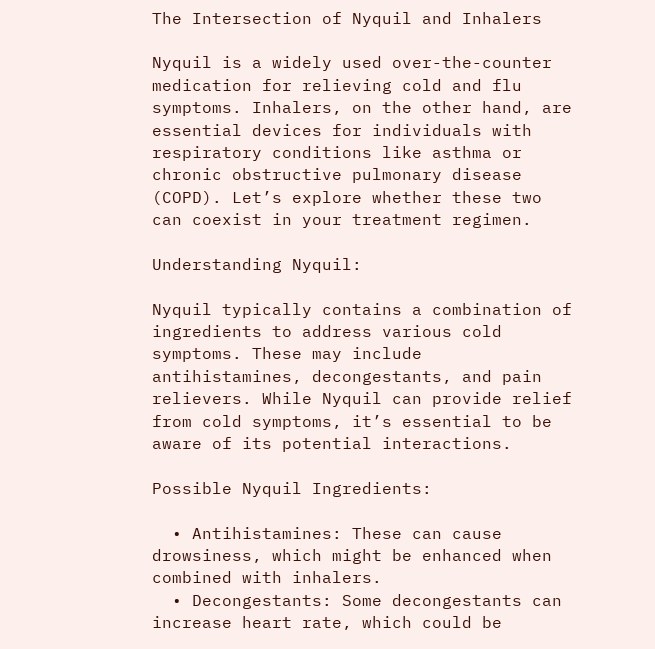The Intersection of Nyquil and Inhalers

Nyquil is a widely used over-the-counter medication for relieving cold and flu symptoms. Inhalers, on the other hand, are essential devices for individuals with respiratory conditions like asthma or chronic obstructive pulmonary disease (COPD). Let’s explore whether these two can coexist in your treatment regimen.

Understanding Nyquil:

Nyquil typically contains a combination of ingredients to address various cold symptoms. These may include antihistamines, decongestants, and pain relievers. While Nyquil can provide relief from cold symptoms, it’s essential to be aware of its potential interactions.

Possible Nyquil Ingredients:

  • Antihistamines: These can cause drowsiness, which might be enhanced when combined with inhalers.
  • Decongestants: Some decongestants can increase heart rate, which could be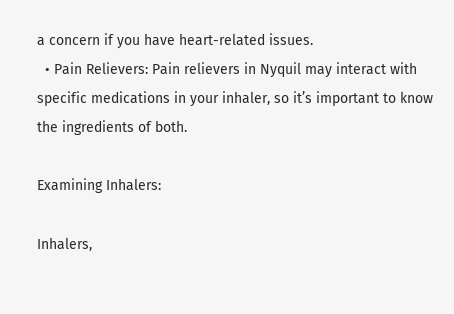a concern if you have heart-related issues.
  • Pain Relievers: Pain relievers in Nyquil may interact with specific medications in your inhaler, so it’s important to know the ingredients of both.

Examining Inhalers:

Inhalers,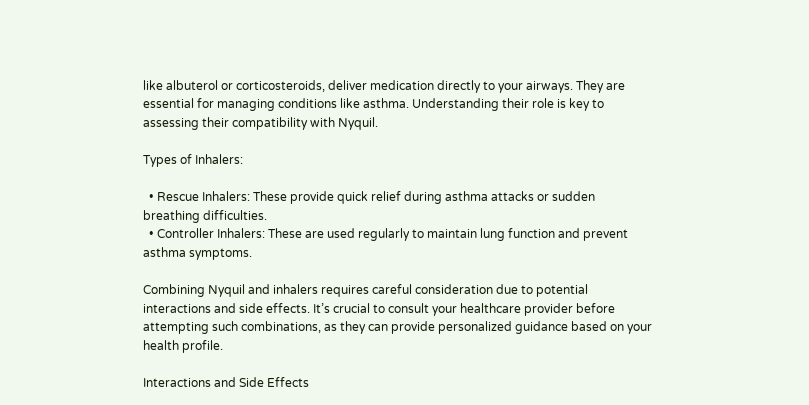like albuterol or corticosteroids, deliver medication directly to your airways. They are essential for managing conditions like asthma. Understanding their role is key to assessing their compatibility with Nyquil.

Types of Inhalers:

  • Rescue Inhalers: These provide quick relief during asthma attacks or sudden breathing difficulties.
  • Controller Inhalers: These are used regularly to maintain lung function and prevent asthma symptoms.

Combining Nyquil and inhalers requires careful consideration due to potential interactions and side effects. It’s crucial to consult your healthcare provider before attempting such combinations, as they can provide personalized guidance based on your health profile.

Interactions and Side Effects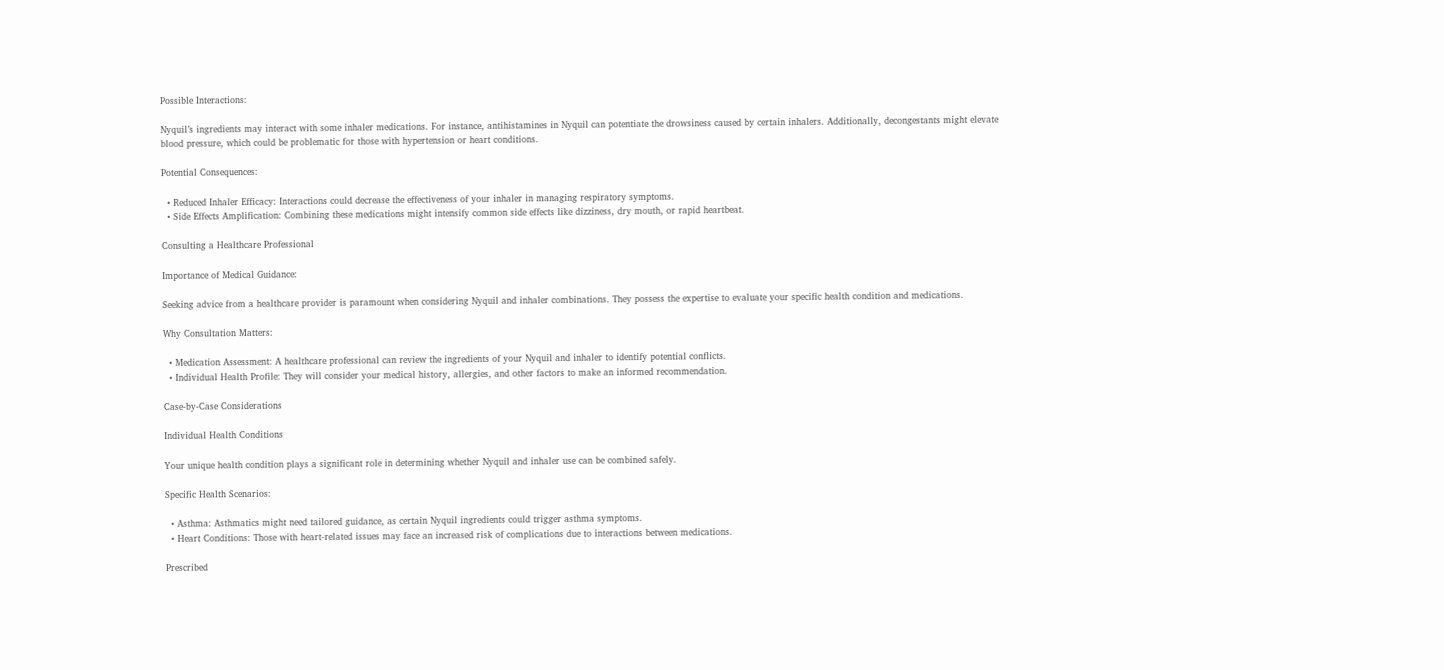Possible Interactions:

Nyquil’s ingredients may interact with some inhaler medications. For instance, antihistamines in Nyquil can potentiate the drowsiness caused by certain inhalers. Additionally, decongestants might elevate blood pressure, which could be problematic for those with hypertension or heart conditions.

Potential Consequences:

  • Reduced Inhaler Efficacy: Interactions could decrease the effectiveness of your inhaler in managing respiratory symptoms.
  • Side Effects Amplification: Combining these medications might intensify common side effects like dizziness, dry mouth, or rapid heartbeat.

Consulting a Healthcare Professional

Importance of Medical Guidance:

Seeking advice from a healthcare provider is paramount when considering Nyquil and inhaler combinations. They possess the expertise to evaluate your specific health condition and medications.

Why Consultation Matters:

  • Medication Assessment: A healthcare professional can review the ingredients of your Nyquil and inhaler to identify potential conflicts.
  • Individual Health Profile: They will consider your medical history, allergies, and other factors to make an informed recommendation.

Case-by-Case Considerations

Individual Health Conditions

Your unique health condition plays a significant role in determining whether Nyquil and inhaler use can be combined safely.

Specific Health Scenarios:

  • Asthma: Asthmatics might need tailored guidance, as certain Nyquil ingredients could trigger asthma symptoms.
  • Heart Conditions: Those with heart-related issues may face an increased risk of complications due to interactions between medications.

Prescribed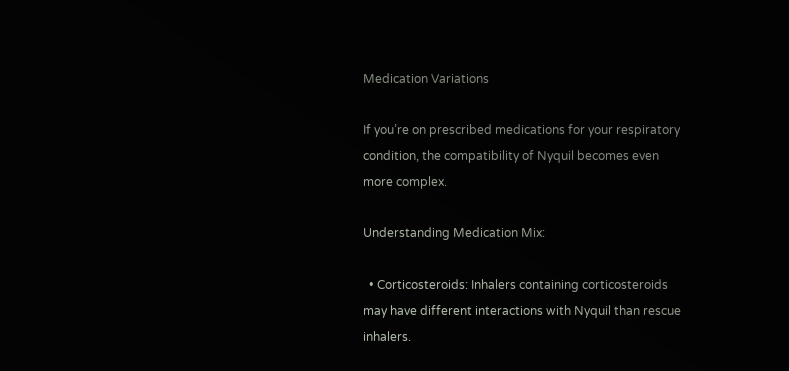Medication Variations

If you’re on prescribed medications for your respiratory condition, the compatibility of Nyquil becomes even more complex.

Understanding Medication Mix:

  • Corticosteroids: Inhalers containing corticosteroids may have different interactions with Nyquil than rescue inhalers.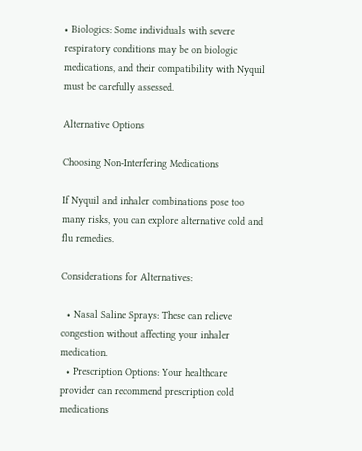• Biologics: Some individuals with severe respiratory conditions may be on biologic medications, and their compatibility with Nyquil must be carefully assessed.

Alternative Options

Choosing Non-Interfering Medications

If Nyquil and inhaler combinations pose too many risks, you can explore alternative cold and flu remedies.

Considerations for Alternatives:

  • Nasal Saline Sprays: These can relieve congestion without affecting your inhaler medication.
  • Prescription Options: Your healthcare provider can recommend prescription cold medications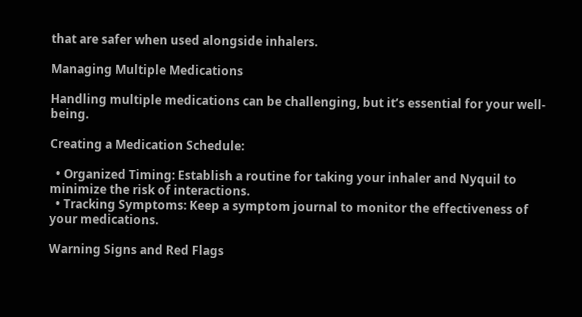that are safer when used alongside inhalers.

Managing Multiple Medications

Handling multiple medications can be challenging, but it’s essential for your well-being.

Creating a Medication Schedule:

  • Organized Timing: Establish a routine for taking your inhaler and Nyquil to minimize the risk of interactions.
  • Tracking Symptoms: Keep a symptom journal to monitor the effectiveness of your medications.

Warning Signs and Red Flags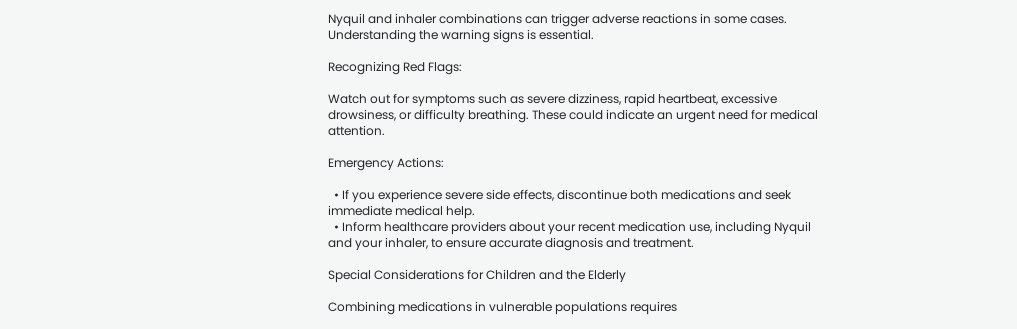Nyquil and inhaler combinations can trigger adverse reactions in some cases. Understanding the warning signs is essential.

Recognizing Red Flags:

Watch out for symptoms such as severe dizziness, rapid heartbeat, excessive drowsiness, or difficulty breathing. These could indicate an urgent need for medical attention.

Emergency Actions:

  • If you experience severe side effects, discontinue both medications and seek immediate medical help.
  • Inform healthcare providers about your recent medication use, including Nyquil and your inhaler, to ensure accurate diagnosis and treatment.

Special Considerations for Children and the Elderly

Combining medications in vulnerable populations requires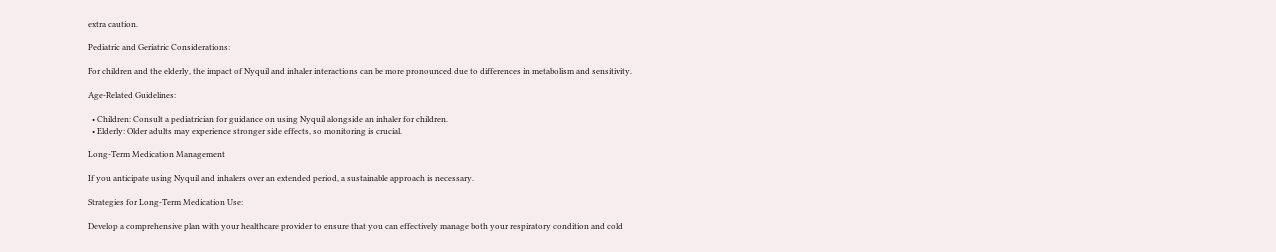extra caution.

Pediatric and Geriatric Considerations:

For children and the elderly, the impact of Nyquil and inhaler interactions can be more pronounced due to differences in metabolism and sensitivity.

Age-Related Guidelines:

  • Children: Consult a pediatrician for guidance on using Nyquil alongside an inhaler for children.
  • Elderly: Older adults may experience stronger side effects, so monitoring is crucial.

Long-Term Medication Management

If you anticipate using Nyquil and inhalers over an extended period, a sustainable approach is necessary.

Strategies for Long-Term Medication Use:

Develop a comprehensive plan with your healthcare provider to ensure that you can effectively manage both your respiratory condition and cold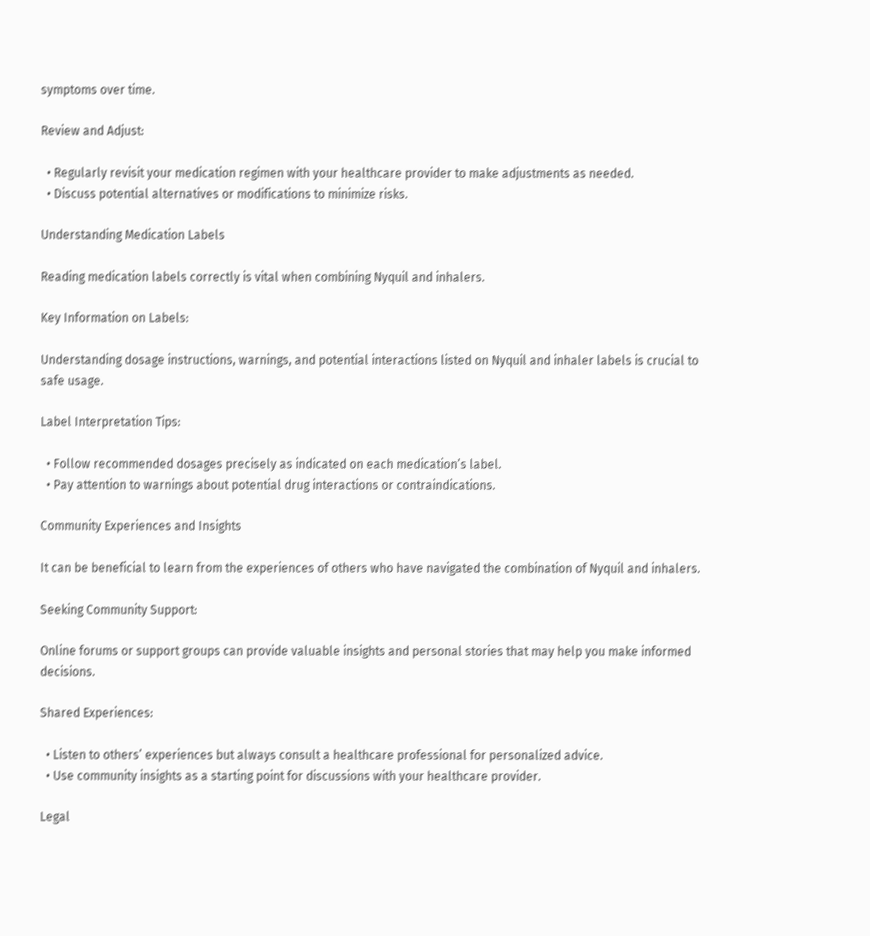symptoms over time.

Review and Adjust:

  • Regularly revisit your medication regimen with your healthcare provider to make adjustments as needed.
  • Discuss potential alternatives or modifications to minimize risks.

Understanding Medication Labels

Reading medication labels correctly is vital when combining Nyquil and inhalers.

Key Information on Labels:

Understanding dosage instructions, warnings, and potential interactions listed on Nyquil and inhaler labels is crucial to safe usage.

Label Interpretation Tips:

  • Follow recommended dosages precisely as indicated on each medication’s label.
  • Pay attention to warnings about potential drug interactions or contraindications.

Community Experiences and Insights

It can be beneficial to learn from the experiences of others who have navigated the combination of Nyquil and inhalers.

Seeking Community Support:

Online forums or support groups can provide valuable insights and personal stories that may help you make informed decisions.

Shared Experiences:

  • Listen to others’ experiences but always consult a healthcare professional for personalized advice.
  • Use community insights as a starting point for discussions with your healthcare provider.

Legal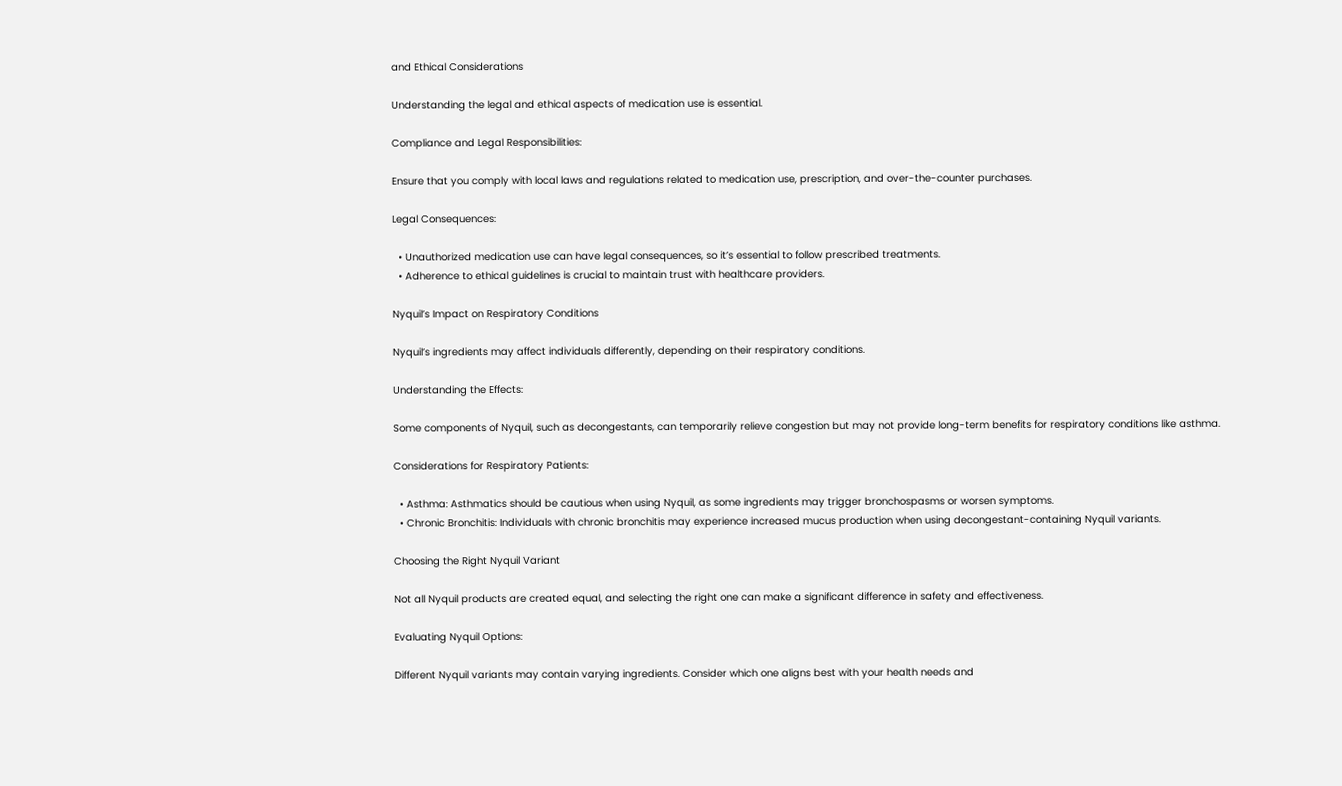and Ethical Considerations

Understanding the legal and ethical aspects of medication use is essential.

Compliance and Legal Responsibilities:

Ensure that you comply with local laws and regulations related to medication use, prescription, and over-the-counter purchases.

Legal Consequences:

  • Unauthorized medication use can have legal consequences, so it’s essential to follow prescribed treatments.
  • Adherence to ethical guidelines is crucial to maintain trust with healthcare providers.

Nyquil’s Impact on Respiratory Conditions

Nyquil’s ingredients may affect individuals differently, depending on their respiratory conditions.

Understanding the Effects:

Some components of Nyquil, such as decongestants, can temporarily relieve congestion but may not provide long-term benefits for respiratory conditions like asthma.

Considerations for Respiratory Patients:

  • Asthma: Asthmatics should be cautious when using Nyquil, as some ingredients may trigger bronchospasms or worsen symptoms.
  • Chronic Bronchitis: Individuals with chronic bronchitis may experience increased mucus production when using decongestant-containing Nyquil variants.

Choosing the Right Nyquil Variant

Not all Nyquil products are created equal, and selecting the right one can make a significant difference in safety and effectiveness.

Evaluating Nyquil Options:

Different Nyquil variants may contain varying ingredients. Consider which one aligns best with your health needs and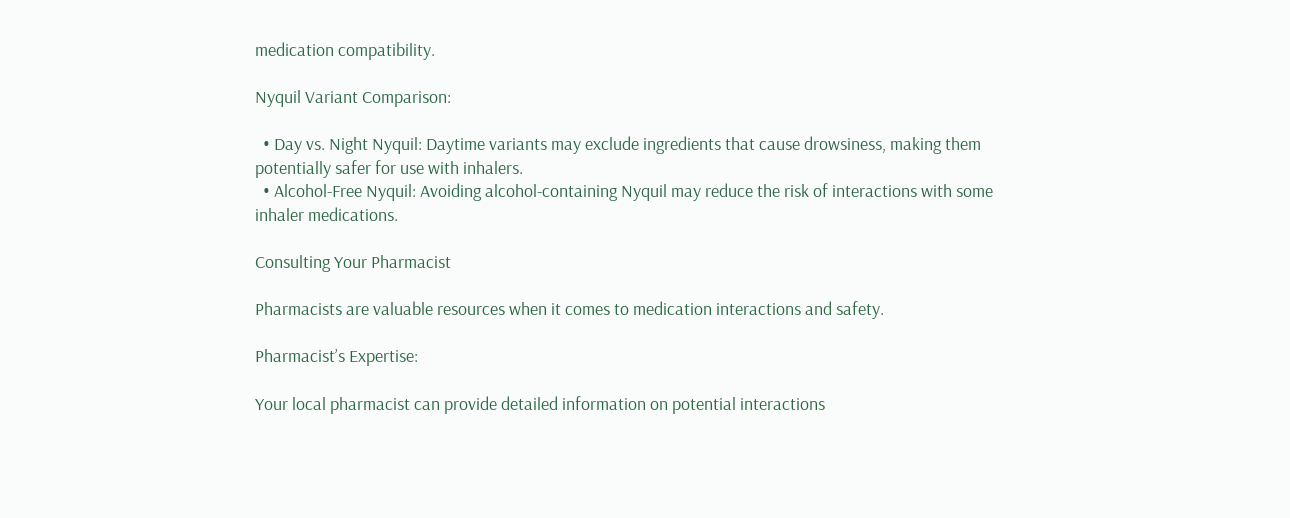medication compatibility.

Nyquil Variant Comparison:

  • Day vs. Night Nyquil: Daytime variants may exclude ingredients that cause drowsiness, making them potentially safer for use with inhalers.
  • Alcohol-Free Nyquil: Avoiding alcohol-containing Nyquil may reduce the risk of interactions with some inhaler medications.

Consulting Your Pharmacist

Pharmacists are valuable resources when it comes to medication interactions and safety.

Pharmacist’s Expertise:

Your local pharmacist can provide detailed information on potential interactions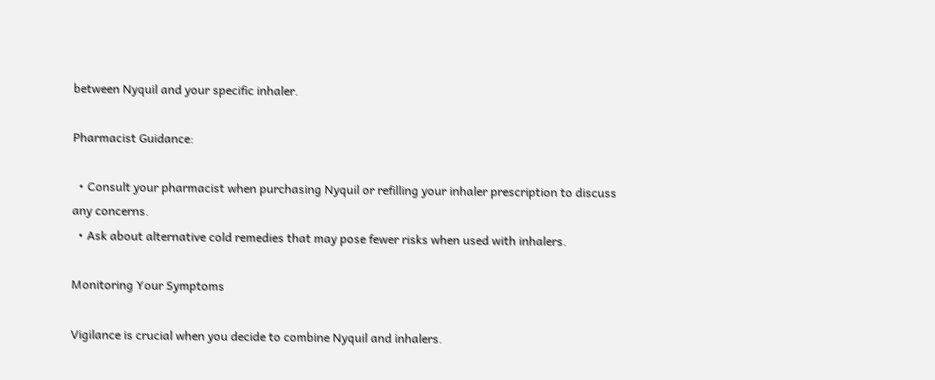between Nyquil and your specific inhaler.

Pharmacist Guidance:

  • Consult your pharmacist when purchasing Nyquil or refilling your inhaler prescription to discuss any concerns.
  • Ask about alternative cold remedies that may pose fewer risks when used with inhalers.

Monitoring Your Symptoms

Vigilance is crucial when you decide to combine Nyquil and inhalers.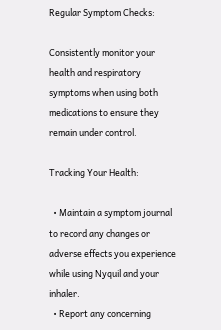Regular Symptom Checks:

Consistently monitor your health and respiratory symptoms when using both medications to ensure they remain under control.

Tracking Your Health:

  • Maintain a symptom journal to record any changes or adverse effects you experience while using Nyquil and your inhaler.
  • Report any concerning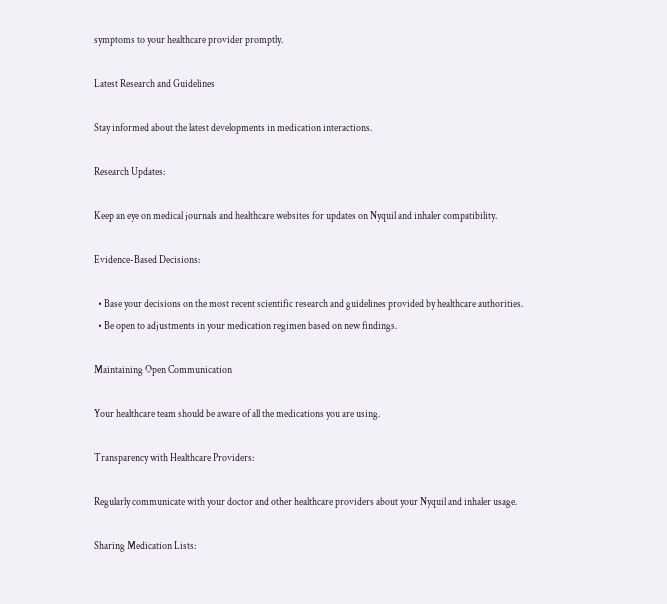symptoms to your healthcare provider promptly.

Latest Research and Guidelines

Stay informed about the latest developments in medication interactions.

Research Updates:

Keep an eye on medical journals and healthcare websites for updates on Nyquil and inhaler compatibility.

Evidence-Based Decisions:

  • Base your decisions on the most recent scientific research and guidelines provided by healthcare authorities.
  • Be open to adjustments in your medication regimen based on new findings.

Maintaining Open Communication

Your healthcare team should be aware of all the medications you are using.

Transparency with Healthcare Providers:

Regularly communicate with your doctor and other healthcare providers about your Nyquil and inhaler usage.

Sharing Medication Lists: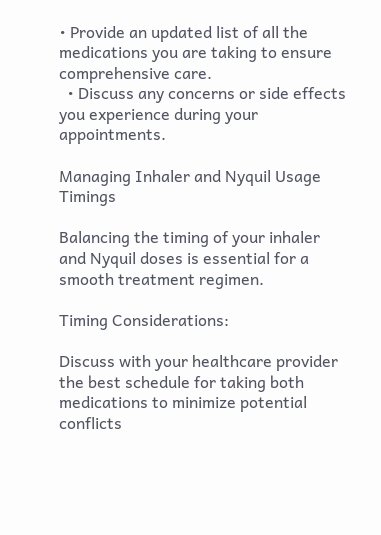• Provide an updated list of all the medications you are taking to ensure comprehensive care.
  • Discuss any concerns or side effects you experience during your appointments.

Managing Inhaler and Nyquil Usage Timings

Balancing the timing of your inhaler and Nyquil doses is essential for a smooth treatment regimen.

Timing Considerations:

Discuss with your healthcare provider the best schedule for taking both medications to minimize potential conflicts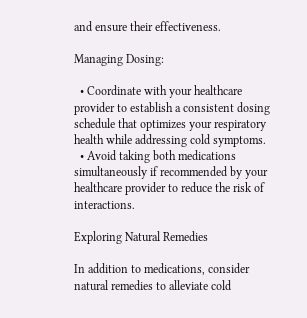and ensure their effectiveness.

Managing Dosing:

  • Coordinate with your healthcare provider to establish a consistent dosing schedule that optimizes your respiratory health while addressing cold symptoms.
  • Avoid taking both medications simultaneously if recommended by your healthcare provider to reduce the risk of interactions.

Exploring Natural Remedies

In addition to medications, consider natural remedies to alleviate cold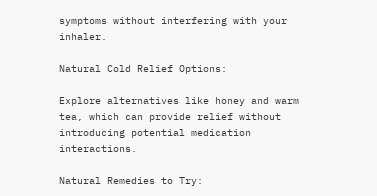symptoms without interfering with your inhaler.

Natural Cold Relief Options:

Explore alternatives like honey and warm tea, which can provide relief without introducing potential medication interactions.

Natural Remedies to Try: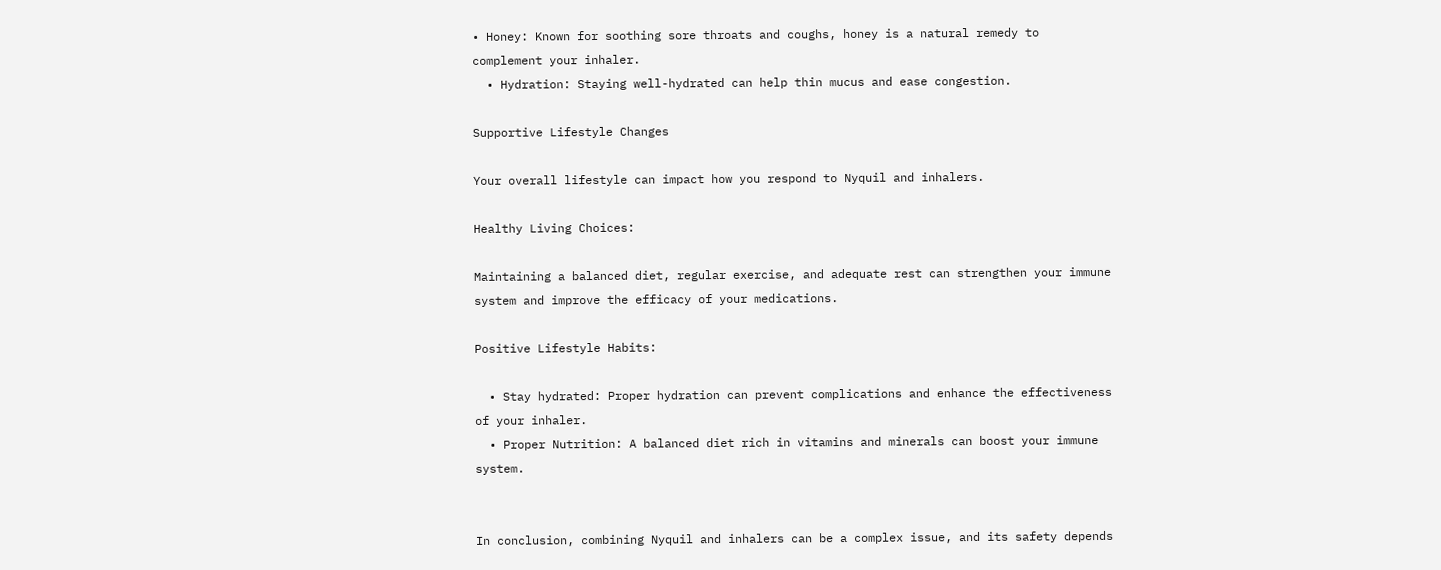• Honey: Known for soothing sore throats and coughs, honey is a natural remedy to complement your inhaler.
  • Hydration: Staying well-hydrated can help thin mucus and ease congestion.

Supportive Lifestyle Changes

Your overall lifestyle can impact how you respond to Nyquil and inhalers.

Healthy Living Choices:

Maintaining a balanced diet, regular exercise, and adequate rest can strengthen your immune system and improve the efficacy of your medications.

Positive Lifestyle Habits:

  • Stay hydrated: Proper hydration can prevent complications and enhance the effectiveness of your inhaler.
  • Proper Nutrition: A balanced diet rich in vitamins and minerals can boost your immune system.


In conclusion, combining Nyquil and inhalers can be a complex issue, and its safety depends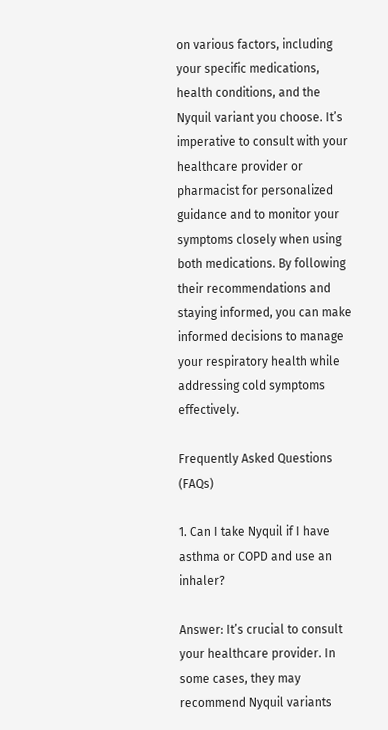on various factors, including your specific medications, health conditions, and the Nyquil variant you choose. It’s imperative to consult with your healthcare provider or pharmacist for personalized guidance and to monitor your symptoms closely when using both medications. By following their recommendations and staying informed, you can make informed decisions to manage your respiratory health while addressing cold symptoms effectively.

Frequently Asked Questions (FAQs)

1. Can I take Nyquil if I have asthma or COPD and use an inhaler?

Answer: It’s crucial to consult your healthcare provider. In some cases, they may recommend Nyquil variants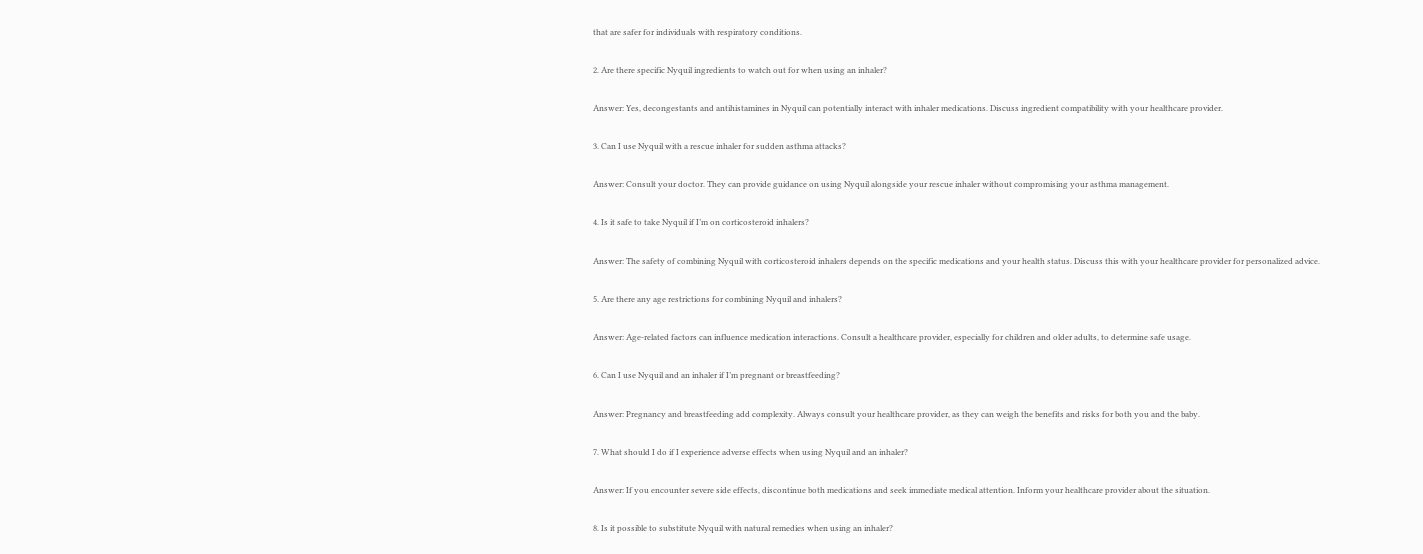that are safer for individuals with respiratory conditions.

2. Are there specific Nyquil ingredients to watch out for when using an inhaler?

Answer: Yes, decongestants and antihistamines in Nyquil can potentially interact with inhaler medications. Discuss ingredient compatibility with your healthcare provider.

3. Can I use Nyquil with a rescue inhaler for sudden asthma attacks?

Answer: Consult your doctor. They can provide guidance on using Nyquil alongside your rescue inhaler without compromising your asthma management.

4. Is it safe to take Nyquil if I’m on corticosteroid inhalers?

Answer: The safety of combining Nyquil with corticosteroid inhalers depends on the specific medications and your health status. Discuss this with your healthcare provider for personalized advice.

5. Are there any age restrictions for combining Nyquil and inhalers?

Answer: Age-related factors can influence medication interactions. Consult a healthcare provider, especially for children and older adults, to determine safe usage.

6. Can I use Nyquil and an inhaler if I’m pregnant or breastfeeding?

Answer: Pregnancy and breastfeeding add complexity. Always consult your healthcare provider, as they can weigh the benefits and risks for both you and the baby.

7. What should I do if I experience adverse effects when using Nyquil and an inhaler?

Answer: If you encounter severe side effects, discontinue both medications and seek immediate medical attention. Inform your healthcare provider about the situation.

8. Is it possible to substitute Nyquil with natural remedies when using an inhaler?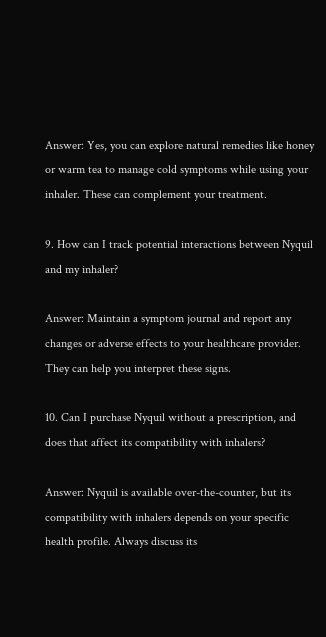Answer: Yes, you can explore natural remedies like honey or warm tea to manage cold symptoms while using your inhaler. These can complement your treatment.

9. How can I track potential interactions between Nyquil and my inhaler?

Answer: Maintain a symptom journal and report any changes or adverse effects to your healthcare provider. They can help you interpret these signs.

10. Can I purchase Nyquil without a prescription, and does that affect its compatibility with inhalers?

Answer: Nyquil is available over-the-counter, but its compatibility with inhalers depends on your specific health profile. Always discuss its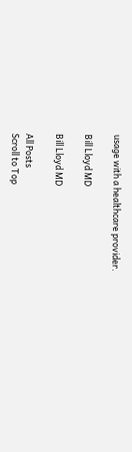usage with a healthcare provider.

Bill Lloyd MD

Bill Lloyd MD

All Posts
Scroll to Top